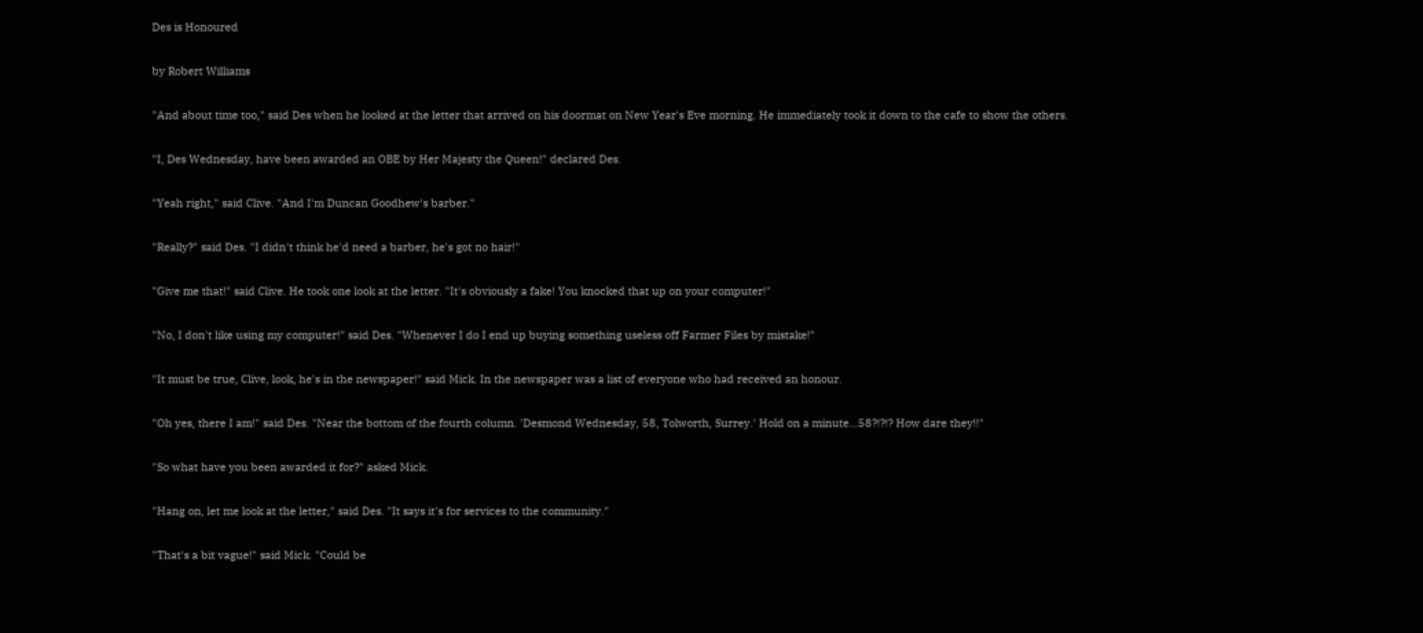Des is Honoured

by Robert Williams

"And about time too," said Des when he looked at the letter that arrived on his doormat on New Year's Eve morning. He immediately took it down to the cafe to show the others.

"I, Des Wednesday, have been awarded an OBE by Her Majesty the Queen!" declared Des.

"Yeah right," said Clive. "And I'm Duncan Goodhew's barber."

"Really?" said Des. "I didn't think he'd need a barber, he's got no hair!"

"Give me that!" said Clive. He took one look at the letter. "It's obviously a fake! You knocked that up on your computer!"

"No, I don't like using my computer!" said Des. "Whenever I do I end up buying something useless off Farmer Files by mistake!"

"It must be true, Clive, look, he's in the newspaper!" said Mick. In the newspaper was a list of everyone who had received an honour.

"Oh yes, there I am!" said Des. "Near the bottom of the fourth column. 'Desmond Wednesday, 58, Tolworth, Surrey.' Hold on a minute...58?!?!? How dare they!!"

"So what have you been awarded it for?" asked Mick.

"Hang on, let me look at the letter," said Des. "It says it's for services to the community."

"That's a bit vague!" said Mick. "Could be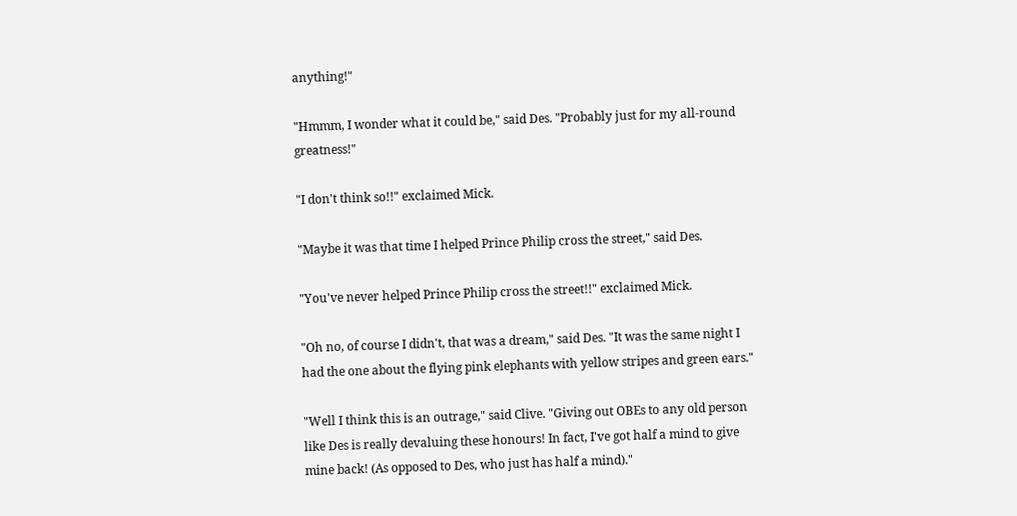anything!"

"Hmmm, I wonder what it could be," said Des. "Probably just for my all-round greatness!"

"I don't think so!!" exclaimed Mick.

"Maybe it was that time I helped Prince Philip cross the street," said Des.

"You've never helped Prince Philip cross the street!!" exclaimed Mick.

"Oh no, of course I didn't, that was a dream," said Des. "It was the same night I had the one about the flying pink elephants with yellow stripes and green ears."

"Well I think this is an outrage," said Clive. "Giving out OBEs to any old person like Des is really devaluing these honours! In fact, I've got half a mind to give mine back! (As opposed to Des, who just has half a mind)."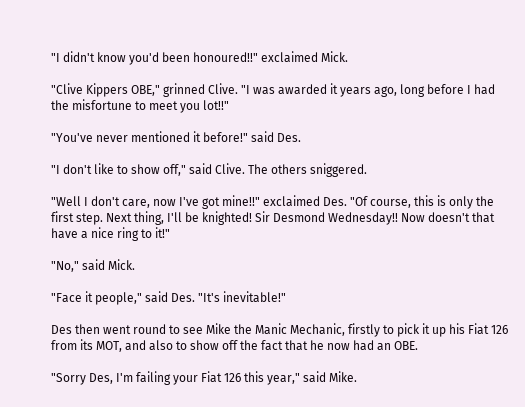"I didn't know you'd been honoured!!" exclaimed Mick.

"Clive Kippers OBE," grinned Clive. "I was awarded it years ago, long before I had the misfortune to meet you lot!!"

"You've never mentioned it before!" said Des.

"I don't like to show off," said Clive. The others sniggered.

"Well I don't care, now I've got mine!!" exclaimed Des. "Of course, this is only the first step. Next thing, I'll be knighted! Sir Desmond Wednesday!! Now doesn't that have a nice ring to it!"

"No," said Mick.

"Face it people," said Des. "It's inevitable!"

Des then went round to see Mike the Manic Mechanic, firstly to pick it up his Fiat 126 from its MOT, and also to show off the fact that he now had an OBE.

"Sorry Des, I'm failing your Fiat 126 this year," said Mike.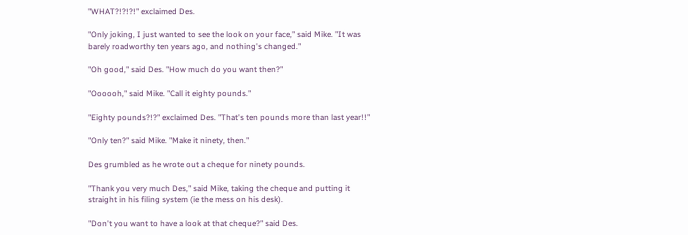"WHAT?!?!?!" exclaimed Des.

"Only joking, I just wanted to see the look on your face," said Mike. "It was barely roadworthy ten years ago, and nothing's changed."

"Oh good," said Des. "How much do you want then?"

"Oooooh," said Mike. "Call it eighty pounds."

"Eighty pounds?!?" exclaimed Des. "That's ten pounds more than last year!!"

"Only ten?" said Mike. "Make it ninety, then."

Des grumbled as he wrote out a cheque for ninety pounds.

"Thank you very much Des," said Mike, taking the cheque and putting it straight in his filing system (ie the mess on his desk).

"Don't you want to have a look at that cheque?" said Des.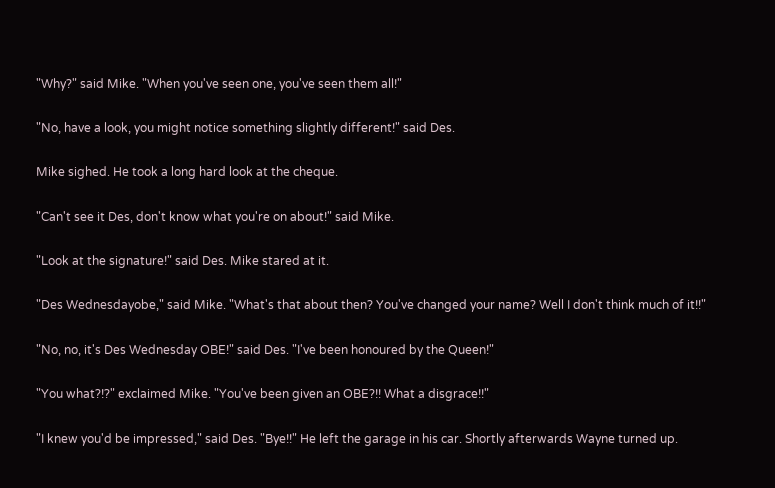"Why?" said Mike. "When you've seen one, you've seen them all!"

"No, have a look, you might notice something slightly different!" said Des.

Mike sighed. He took a long hard look at the cheque.

"Can't see it Des, don't know what you're on about!" said Mike.

"Look at the signature!" said Des. Mike stared at it.

"Des Wednesdayobe," said Mike. "What's that about then? You've changed your name? Well I don't think much of it!!"

"No, no, it's Des Wednesday OBE!" said Des. "I've been honoured by the Queen!"

"You what?!?" exclaimed Mike. "You've been given an OBE?!! What a disgrace!!"

"I knew you'd be impressed," said Des. "Bye!!" He left the garage in his car. Shortly afterwards Wayne turned up.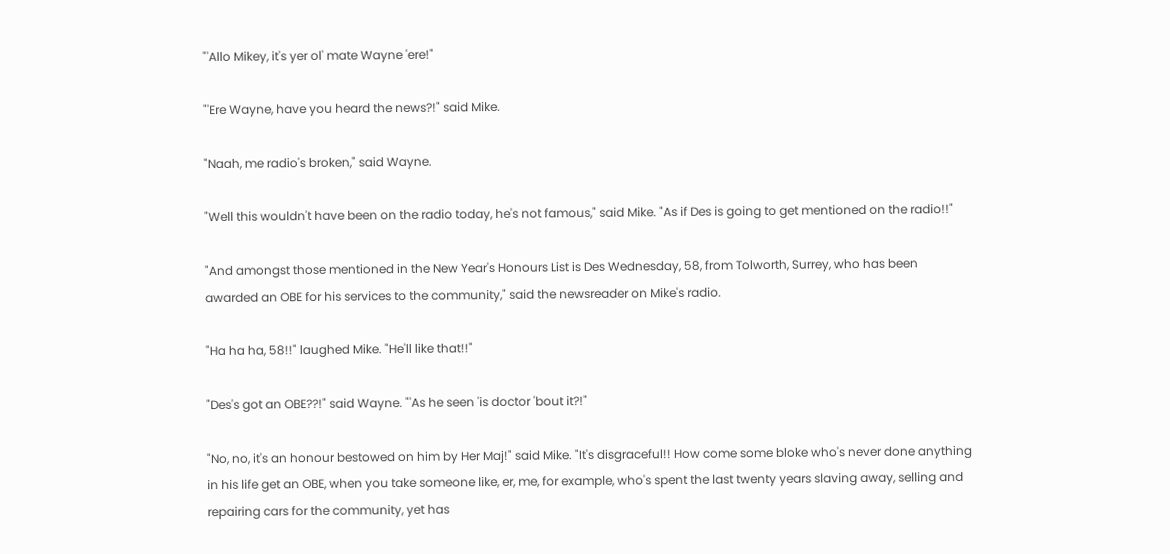"'Allo Mikey, it's yer ol' mate Wayne 'ere!"

"'Ere Wayne, have you heard the news?!" said Mike.

"Naah, me radio's broken," said Wayne.

"Well this wouldn't have been on the radio today, he's not famous," said Mike. "As if Des is going to get mentioned on the radio!!"

"And amongst those mentioned in the New Year's Honours List is Des Wednesday, 58, from Tolworth, Surrey, who has been awarded an OBE for his services to the community," said the newsreader on Mike's radio.

"Ha ha ha, 58!!" laughed Mike. "He'll like that!!"

"Des's got an OBE??!" said Wayne. "'As he seen 'is doctor 'bout it?!"

"No, no, it's an honour bestowed on him by Her Maj!" said Mike. "It's disgraceful!! How come some bloke who's never done anything in his life get an OBE, when you take someone like, er, me, for example, who's spent the last twenty years slaving away, selling and repairing cars for the community, yet has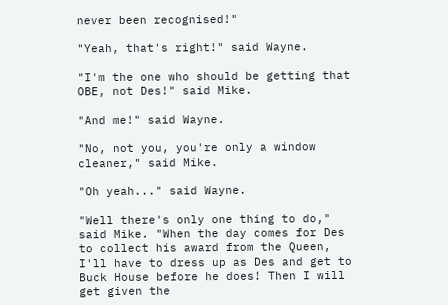never been recognised!"

"Yeah, that's right!" said Wayne.

"I'm the one who should be getting that OBE, not Des!" said Mike.

"And me!" said Wayne.

"No, not you, you're only a window cleaner," said Mike.

"Oh yeah..." said Wayne.

"Well there's only one thing to do," said Mike. "When the day comes for Des to collect his award from the Queen, I'll have to dress up as Des and get to Buck House before he does! Then I will get given the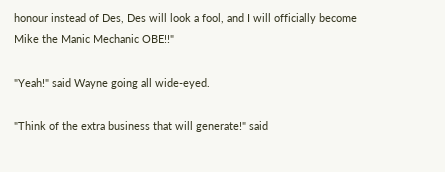honour instead of Des, Des will look a fool, and I will officially become Mike the Manic Mechanic OBE!!"

"Yeah!" said Wayne going all wide-eyed.

"Think of the extra business that will generate!" said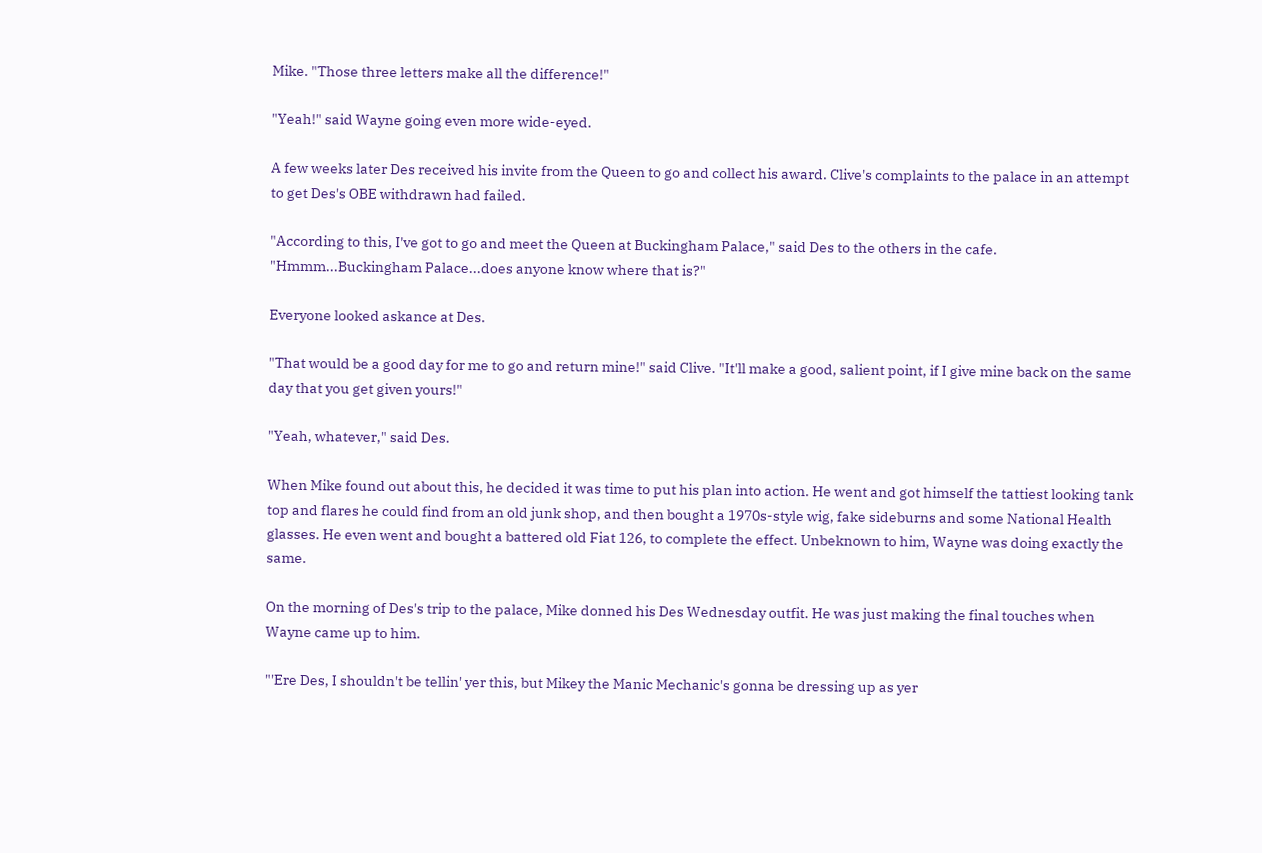Mike. "Those three letters make all the difference!"

"Yeah!" said Wayne going even more wide-eyed.

A few weeks later Des received his invite from the Queen to go and collect his award. Clive's complaints to the palace in an attempt to get Des's OBE withdrawn had failed.

"According to this, I've got to go and meet the Queen at Buckingham Palace," said Des to the others in the cafe. "Hmmm...Buckingham Palace...does anyone know where that is?"

Everyone looked askance at Des.

"That would be a good day for me to go and return mine!" said Clive. "It'll make a good, salient point, if I give mine back on the same day that you get given yours!"

"Yeah, whatever," said Des.

When Mike found out about this, he decided it was time to put his plan into action. He went and got himself the tattiest looking tank top and flares he could find from an old junk shop, and then bought a 1970s-style wig, fake sideburns and some National Health glasses. He even went and bought a battered old Fiat 126, to complete the effect. Unbeknown to him, Wayne was doing exactly the same.

On the morning of Des's trip to the palace, Mike donned his Des Wednesday outfit. He was just making the final touches when Wayne came up to him.

"'Ere Des, I shouldn't be tellin' yer this, but Mikey the Manic Mechanic's gonna be dressing up as yer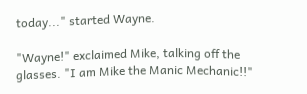today..." started Wayne.

"Wayne!" exclaimed Mike, talking off the glasses. "I am Mike the Manic Mechanic!!"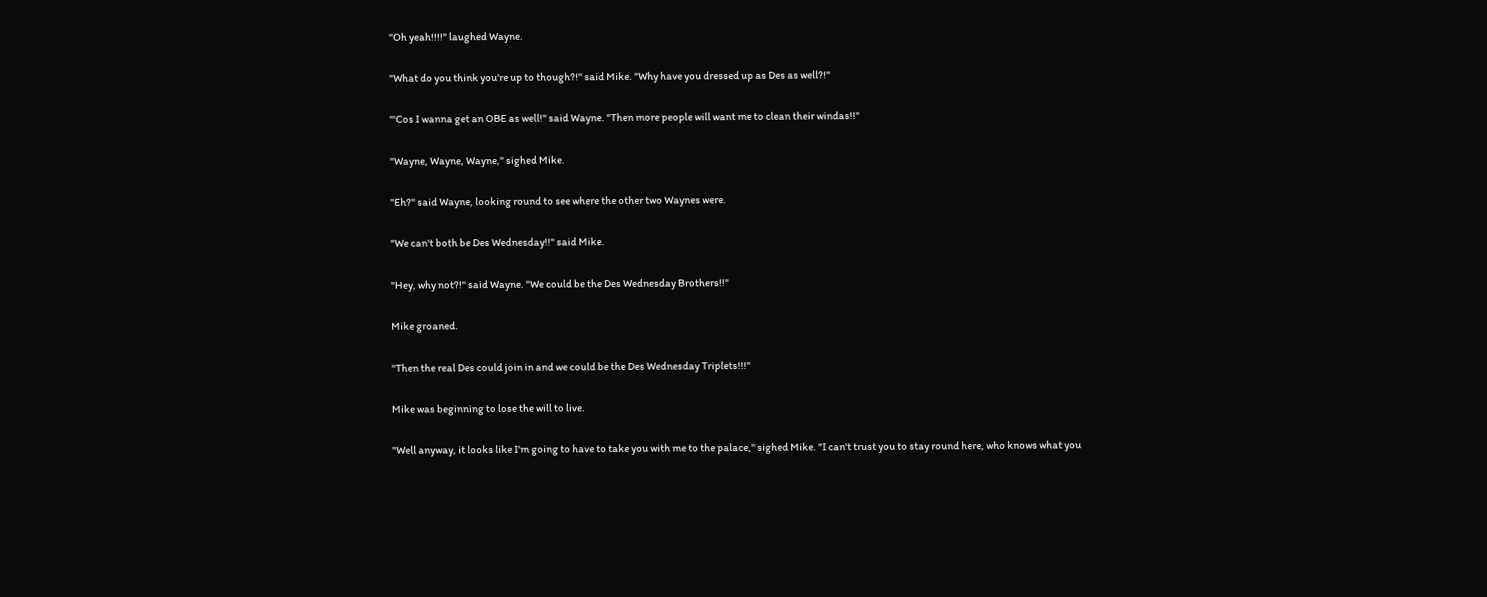"Oh yeah!!!!" laughed Wayne.

"What do you think you're up to though?!" said Mike. "Why have you dressed up as Des as well?!"

"'Cos I wanna get an OBE as well!" said Wayne. "Then more people will want me to clean their windas!!"

"Wayne, Wayne, Wayne," sighed Mike.

"Eh?" said Wayne, looking round to see where the other two Waynes were.

"We can't both be Des Wednesday!!" said Mike.

"Hey, why not?!" said Wayne. "We could be the Des Wednesday Brothers!!"

Mike groaned.

"Then the real Des could join in and we could be the Des Wednesday Triplets!!!"

Mike was beginning to lose the will to live.

"Well anyway, it looks like I'm going to have to take you with me to the palace," sighed Mike. "I can't trust you to stay round here, who knows what you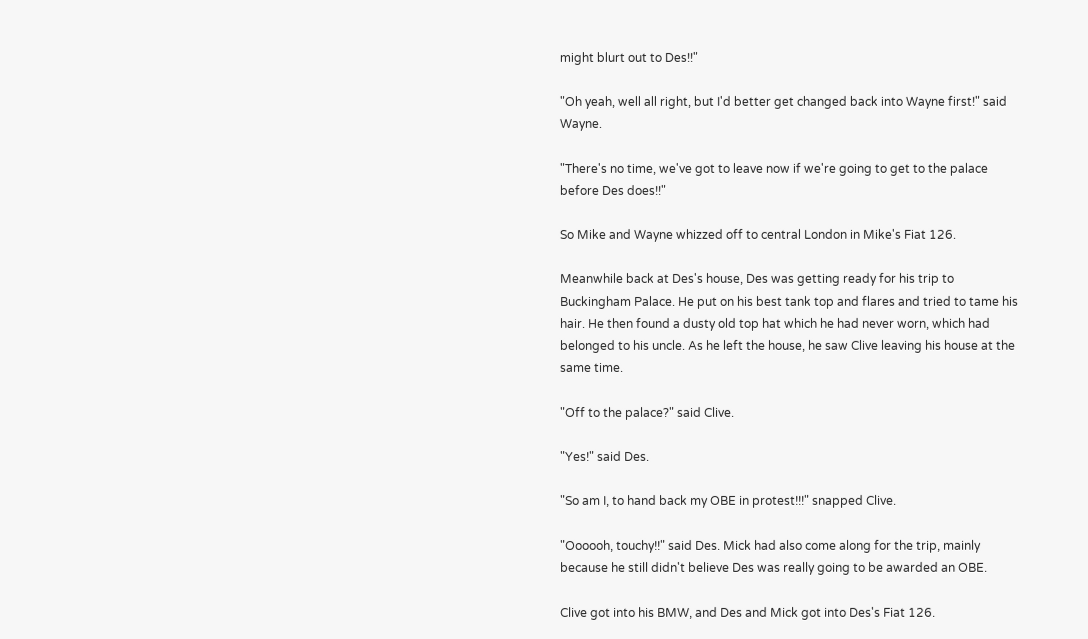might blurt out to Des!!"

"Oh yeah, well all right, but I'd better get changed back into Wayne first!" said Wayne.

"There's no time, we've got to leave now if we're going to get to the palace before Des does!!"

So Mike and Wayne whizzed off to central London in Mike's Fiat 126.

Meanwhile back at Des's house, Des was getting ready for his trip to Buckingham Palace. He put on his best tank top and flares and tried to tame his hair. He then found a dusty old top hat which he had never worn, which had belonged to his uncle. As he left the house, he saw Clive leaving his house at the same time.

"Off to the palace?" said Clive.

"Yes!" said Des.

"So am I, to hand back my OBE in protest!!!" snapped Clive.

"Oooooh, touchy!!" said Des. Mick had also come along for the trip, mainly because he still didn't believe Des was really going to be awarded an OBE.

Clive got into his BMW, and Des and Mick got into Des's Fiat 126.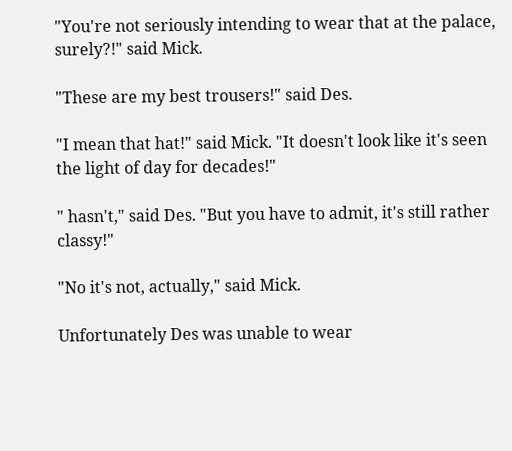"You're not seriously intending to wear that at the palace, surely?!" said Mick.

"These are my best trousers!" said Des.

"I mean that hat!" said Mick. "It doesn't look like it's seen the light of day for decades!"

" hasn't," said Des. "But you have to admit, it's still rather classy!"

"No it's not, actually," said Mick.

Unfortunately Des was unable to wear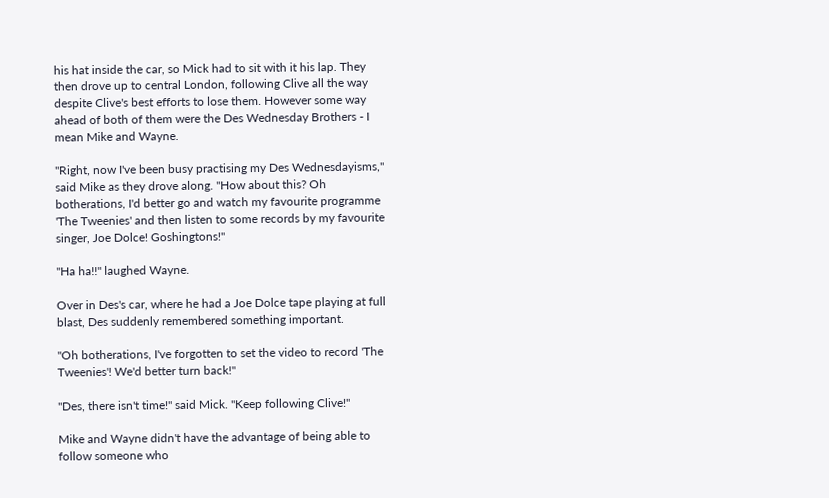his hat inside the car, so Mick had to sit with it his lap. They then drove up to central London, following Clive all the way despite Clive's best efforts to lose them. However some way ahead of both of them were the Des Wednesday Brothers - I mean Mike and Wayne.

"Right, now I've been busy practising my Des Wednesdayisms," said Mike as they drove along. "How about this? Oh botherations, I'd better go and watch my favourite programme 'The Tweenies' and then listen to some records by my favourite singer, Joe Dolce! Goshingtons!"

"Ha ha!!" laughed Wayne.

Over in Des's car, where he had a Joe Dolce tape playing at full blast, Des suddenly remembered something important.

"Oh botherations, I've forgotten to set the video to record 'The Tweenies'! We'd better turn back!"

"Des, there isn't time!" said Mick. "Keep following Clive!"

Mike and Wayne didn't have the advantage of being able to follow someone who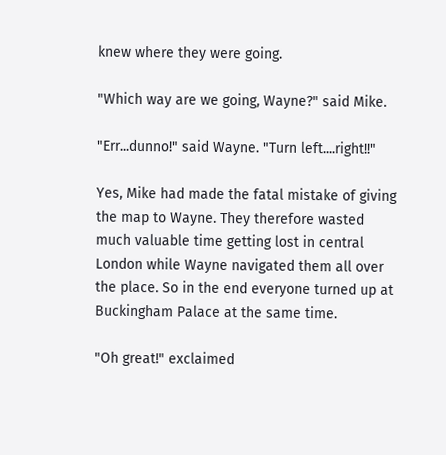knew where they were going.

"Which way are we going, Wayne?" said Mike.

"Err...dunno!" said Wayne. "Turn left....right!!"

Yes, Mike had made the fatal mistake of giving the map to Wayne. They therefore wasted much valuable time getting lost in central London while Wayne navigated them all over the place. So in the end everyone turned up at Buckingham Palace at the same time.

"Oh great!" exclaimed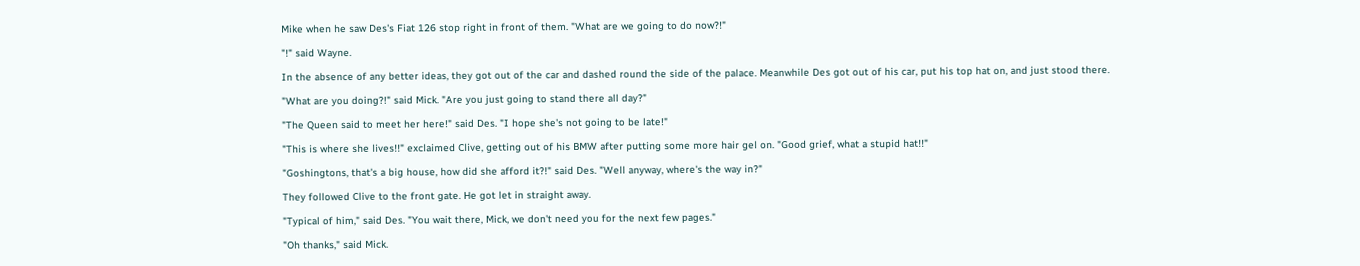Mike when he saw Des's Fiat 126 stop right in front of them. "What are we going to do now?!"

"!" said Wayne.

In the absence of any better ideas, they got out of the car and dashed round the side of the palace. Meanwhile Des got out of his car, put his top hat on, and just stood there.

"What are you doing?!" said Mick. "Are you just going to stand there all day?"

"The Queen said to meet her here!" said Des. "I hope she's not going to be late!"

"This is where she lives!!" exclaimed Clive, getting out of his BMW after putting some more hair gel on. "Good grief, what a stupid hat!!"

"Goshingtons, that's a big house, how did she afford it?!" said Des. "Well anyway, where's the way in?"

They followed Clive to the front gate. He got let in straight away.

"Typical of him," said Des. "You wait there, Mick, we don't need you for the next few pages."

"Oh thanks," said Mick.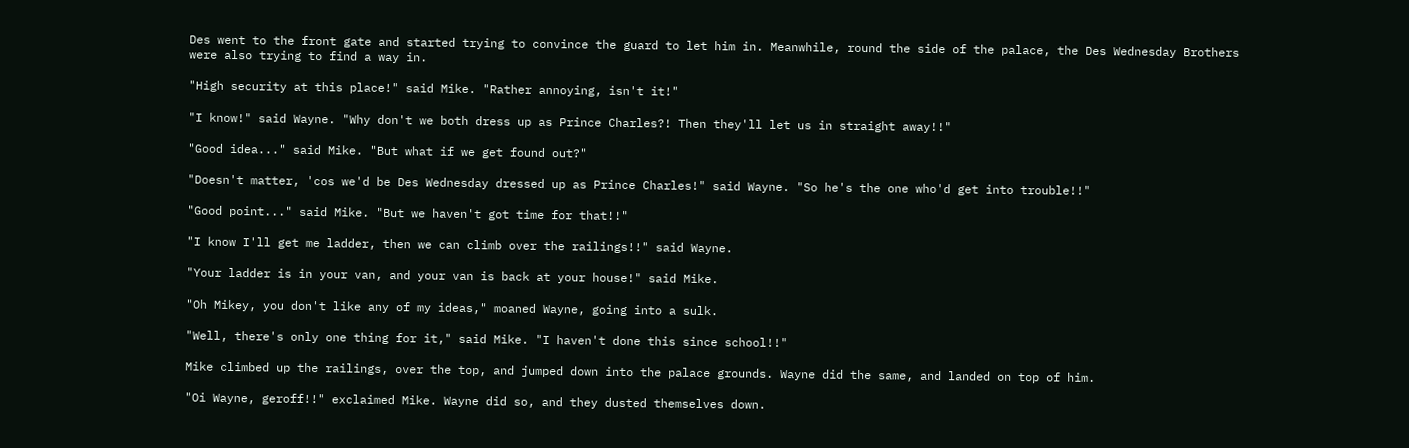Des went to the front gate and started trying to convince the guard to let him in. Meanwhile, round the side of the palace, the Des Wednesday Brothers were also trying to find a way in.

"High security at this place!" said Mike. "Rather annoying, isn't it!"

"I know!" said Wayne. "Why don't we both dress up as Prince Charles?! Then they'll let us in straight away!!"

"Good idea..." said Mike. "But what if we get found out?"

"Doesn't matter, 'cos we'd be Des Wednesday dressed up as Prince Charles!" said Wayne. "So he's the one who'd get into trouble!!"

"Good point..." said Mike. "But we haven't got time for that!!"

"I know I'll get me ladder, then we can climb over the railings!!" said Wayne.

"Your ladder is in your van, and your van is back at your house!" said Mike.

"Oh Mikey, you don't like any of my ideas," moaned Wayne, going into a sulk.

"Well, there's only one thing for it," said Mike. "I haven't done this since school!!"

Mike climbed up the railings, over the top, and jumped down into the palace grounds. Wayne did the same, and landed on top of him.

"Oi Wayne, geroff!!" exclaimed Mike. Wayne did so, and they dusted themselves down.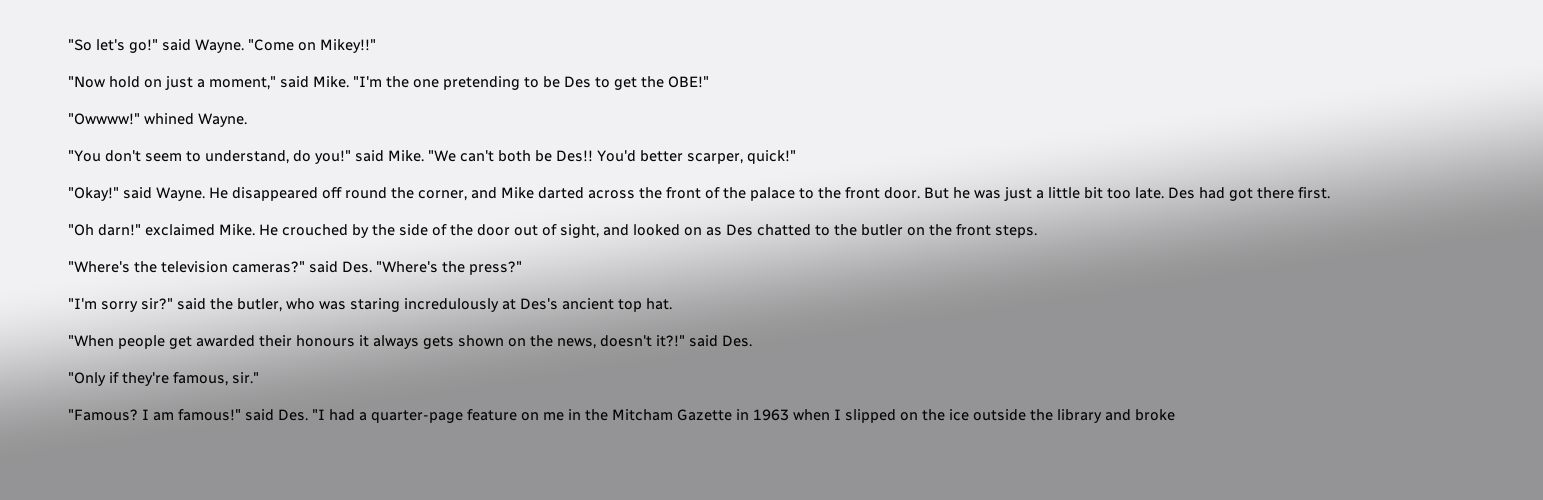"So let's go!" said Wayne. "Come on Mikey!!"

"Now hold on just a moment," said Mike. "I'm the one pretending to be Des to get the OBE!"

"Owwww!" whined Wayne.

"You don't seem to understand, do you!" said Mike. "We can't both be Des!! You'd better scarper, quick!"

"Okay!" said Wayne. He disappeared off round the corner, and Mike darted across the front of the palace to the front door. But he was just a little bit too late. Des had got there first.

"Oh darn!" exclaimed Mike. He crouched by the side of the door out of sight, and looked on as Des chatted to the butler on the front steps.

"Where's the television cameras?" said Des. "Where's the press?"

"I'm sorry sir?" said the butler, who was staring incredulously at Des's ancient top hat.

"When people get awarded their honours it always gets shown on the news, doesn't it?!" said Des.

"Only if they're famous, sir."

"Famous? I am famous!" said Des. "I had a quarter-page feature on me in the Mitcham Gazette in 1963 when I slipped on the ice outside the library and broke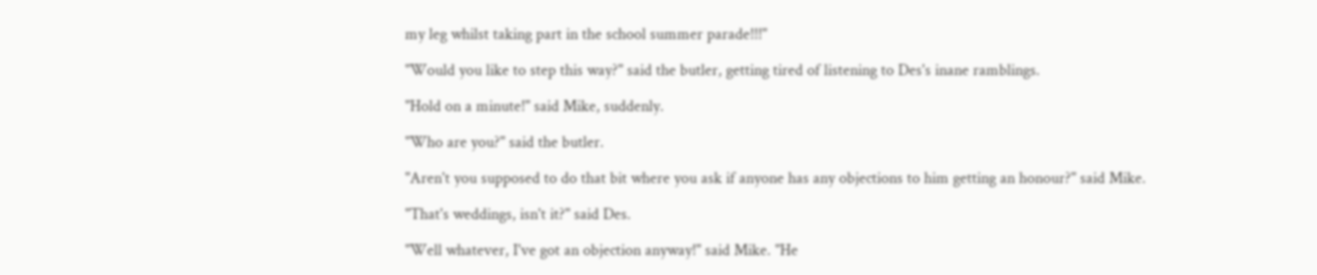my leg whilst taking part in the school summer parade!!!"

"Would you like to step this way?" said the butler, getting tired of listening to Des's inane ramblings.

"Hold on a minute!" said Mike, suddenly.

"Who are you?" said the butler.

"Aren't you supposed to do that bit where you ask if anyone has any objections to him getting an honour?" said Mike.

"That's weddings, isn't it?" said Des.

"Well whatever, I've got an objection anyway!" said Mike. "He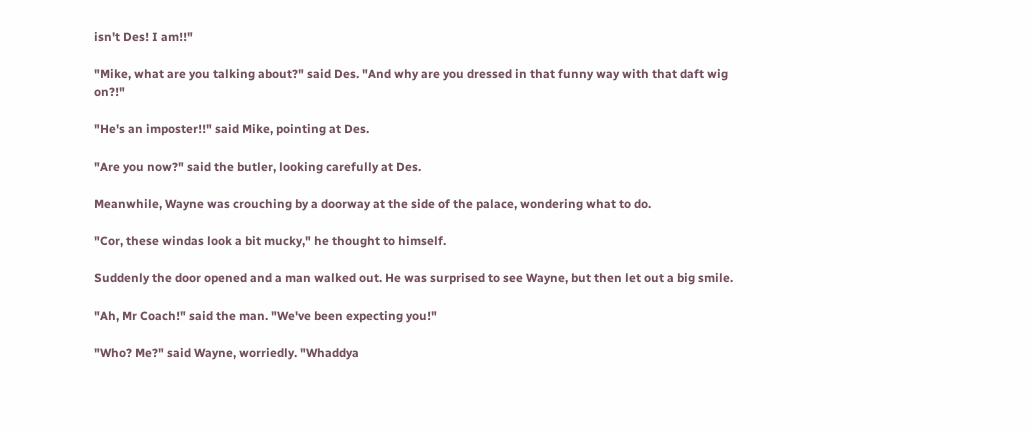isn't Des! I am!!"

"Mike, what are you talking about?" said Des. "And why are you dressed in that funny way with that daft wig on?!"

"He's an imposter!!" said Mike, pointing at Des.

"Are you now?" said the butler, looking carefully at Des.

Meanwhile, Wayne was crouching by a doorway at the side of the palace, wondering what to do.

"Cor, these windas look a bit mucky," he thought to himself.

Suddenly the door opened and a man walked out. He was surprised to see Wayne, but then let out a big smile.

"Ah, Mr Coach!" said the man. "We've been expecting you!"

"Who? Me?" said Wayne, worriedly. "Whaddya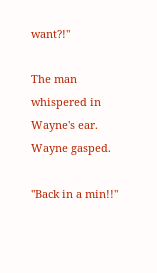want?!"

The man whispered in Wayne's ear. Wayne gasped.

"Back in a min!!"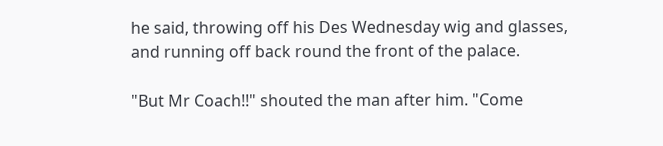he said, throwing off his Des Wednesday wig and glasses, and running off back round the front of the palace.

"But Mr Coach!!" shouted the man after him. "Come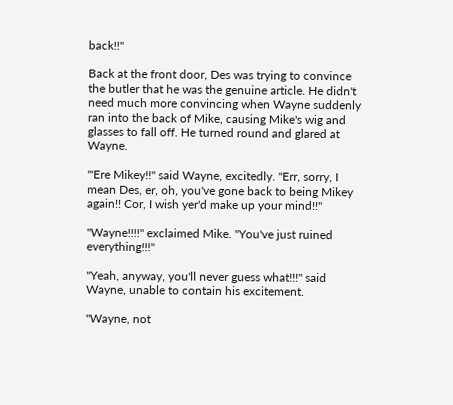back!!"

Back at the front door, Des was trying to convince the butler that he was the genuine article. He didn't need much more convincing when Wayne suddenly ran into the back of Mike, causing Mike's wig and glasses to fall off. He turned round and glared at Wayne.

"'Ere Mikey!!" said Wayne, excitedly. "Err, sorry, I mean Des, er, oh, you've gone back to being Mikey again!! Cor, I wish yer'd make up your mind!!"

"Wayne!!!!" exclaimed Mike. "You've just ruined everything!!!"

"Yeah, anyway, you'll never guess what!!!" said Wayne, unable to contain his excitement.

"Wayne, not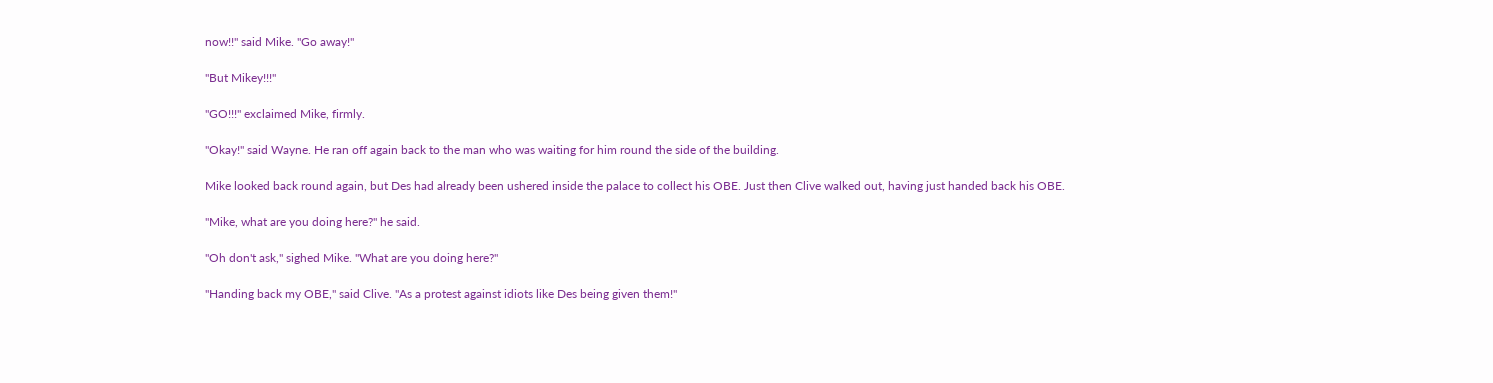now!!" said Mike. "Go away!"

"But Mikey!!!"

"GO!!!" exclaimed Mike, firmly.

"Okay!" said Wayne. He ran off again back to the man who was waiting for him round the side of the building.

Mike looked back round again, but Des had already been ushered inside the palace to collect his OBE. Just then Clive walked out, having just handed back his OBE.

"Mike, what are you doing here?" he said.

"Oh don't ask," sighed Mike. "What are you doing here?"

"Handing back my OBE," said Clive. "As a protest against idiots like Des being given them!"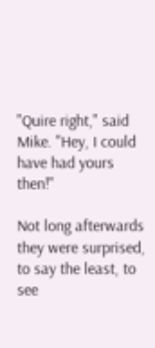"Quire right," said Mike. "Hey, I could have had yours then!"

Not long afterwards they were surprised, to say the least, to see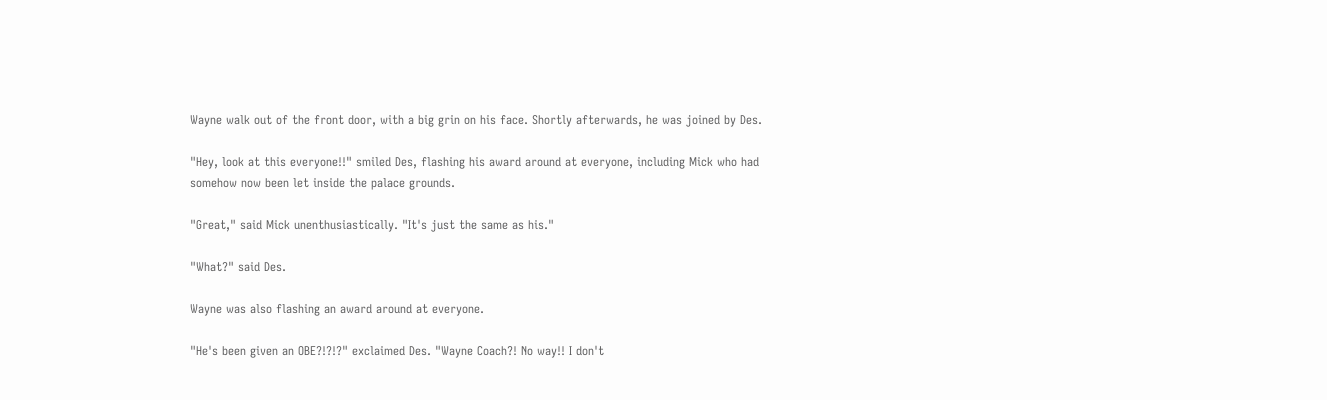Wayne walk out of the front door, with a big grin on his face. Shortly afterwards, he was joined by Des.

"Hey, look at this everyone!!" smiled Des, flashing his award around at everyone, including Mick who had somehow now been let inside the palace grounds.

"Great," said Mick unenthusiastically. "It's just the same as his."

"What?" said Des.

Wayne was also flashing an award around at everyone.

"He's been given an OBE?!?!?" exclaimed Des. "Wayne Coach?! No way!! I don't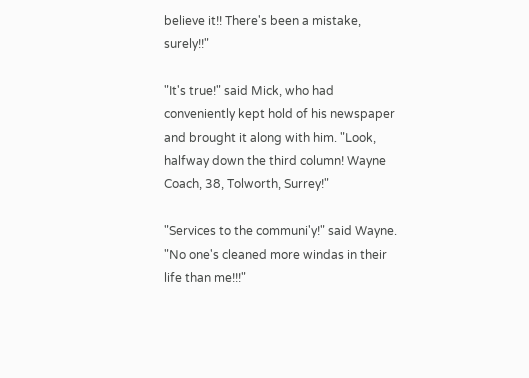believe it!! There's been a mistake, surely!!"

"It's true!" said Mick, who had conveniently kept hold of his newspaper and brought it along with him. "Look, halfway down the third column! Wayne Coach, 38, Tolworth, Surrey!"

"Services to the communi'y!" said Wayne. "No one's cleaned more windas in their life than me!!!"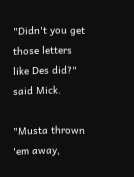"Didn't you get those letters like Des did?" said Mick.

"Musta thrown 'em away,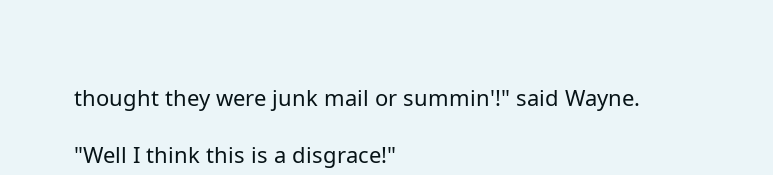thought they were junk mail or summin'!" said Wayne.

"Well I think this is a disgrace!"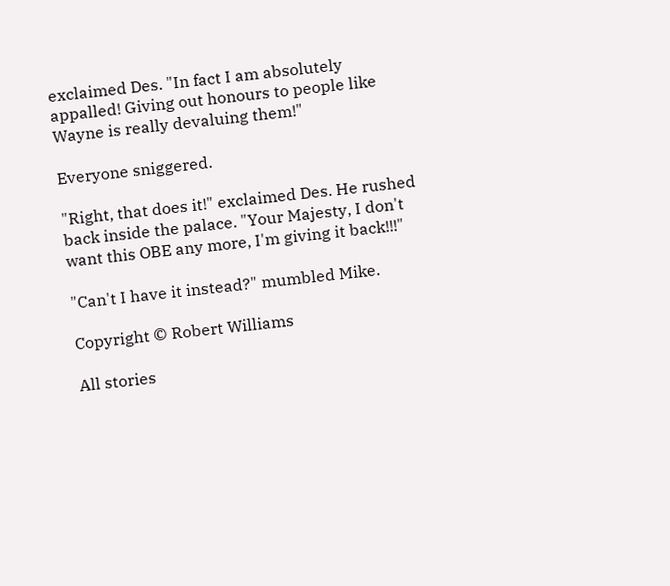exclaimed Des. "In fact I am absolutely appalled! Giving out honours to people like Wayne is really devaluing them!"

Everyone sniggered.

"Right, that does it!" exclaimed Des. He rushed back inside the palace. "Your Majesty, I don't want this OBE any more, I'm giving it back!!!"

"Can't I have it instead?" mumbled Mike.

Copyright © Robert Williams

All stories